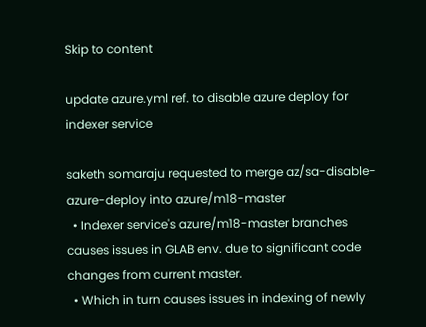Skip to content

update azure.yml ref. to disable azure deploy for indexer service

saketh somaraju requested to merge az/sa-disable-azure-deploy into azure/m18-master
  • Indexer service's azure/m18-master branches causes issues in GLAB env. due to significant code changes from current master.
  • Which in turn causes issues in indexing of newly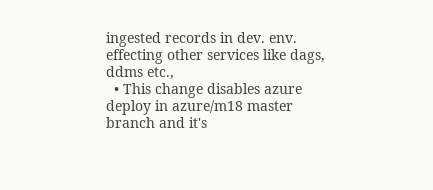ingested records in dev. env. effecting other services like dags, ddms etc.,
  • This change disables azure deploy in azure/m18 master branch and it's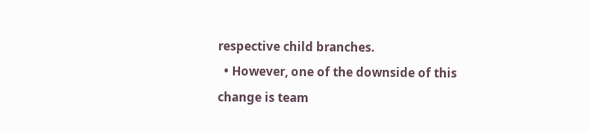respective child branches.
  • However, one of the downside of this change is team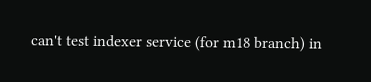can't test indexer service (for m18 branch) in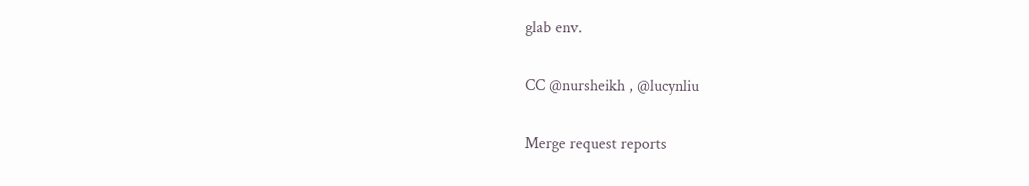glab env.

CC @nursheikh , @lucynliu

Merge request reports